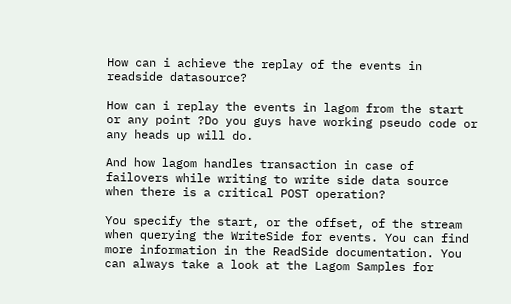How can i achieve the replay of the events in readside datasource?

How can i replay the events in lagom from the start or any point ?Do you guys have working pseudo code or any heads up will do.

And how lagom handles transaction in case of failovers while writing to write side data source when there is a critical POST operation?

You specify the start, or the offset, of the stream when querying the WriteSide for events. You can find more information in the ReadSide documentation. You can always take a look at the Lagom Samples for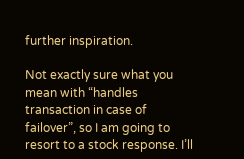further inspiration.

Not exactly sure what you mean with “handles transaction in case of failover”, so I am going to resort to a stock response. I’ll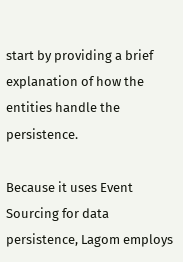start by providing a brief explanation of how the entities handle the persistence.

Because it uses Event Sourcing for data persistence, Lagom employs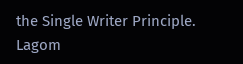the Single Writer Principle. Lagom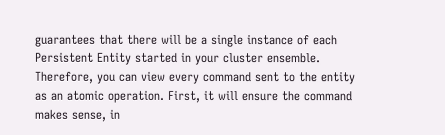guarantees that there will be a single instance of each Persistent Entity started in your cluster ensemble. Therefore, you can view every command sent to the entity as an atomic operation. First, it will ensure the command makes sense, in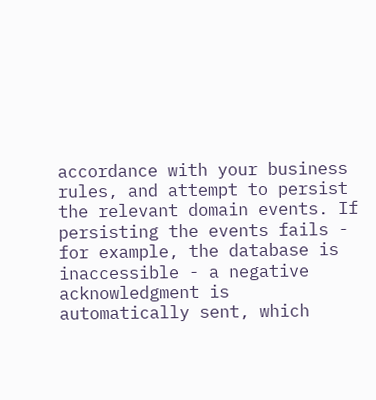accordance with your business rules, and attempt to persist the relevant domain events. If persisting the events fails - for example, the database is inaccessible - a negative acknowledgment is automatically sent, which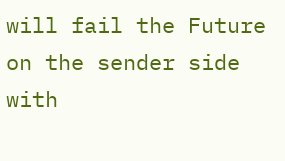will fail the Future on the sender side with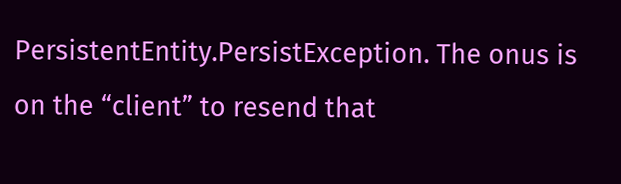PersistentEntity.PersistException. The onus is on the “client” to resend that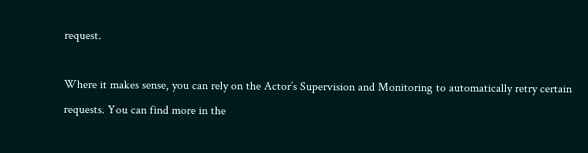request.

Where it makes sense, you can rely on the Actor’s Supervision and Monitoring to automatically retry certain requests. You can find more in the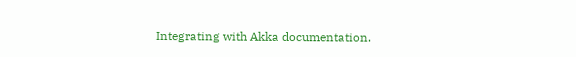Integrating with Akka documentation.